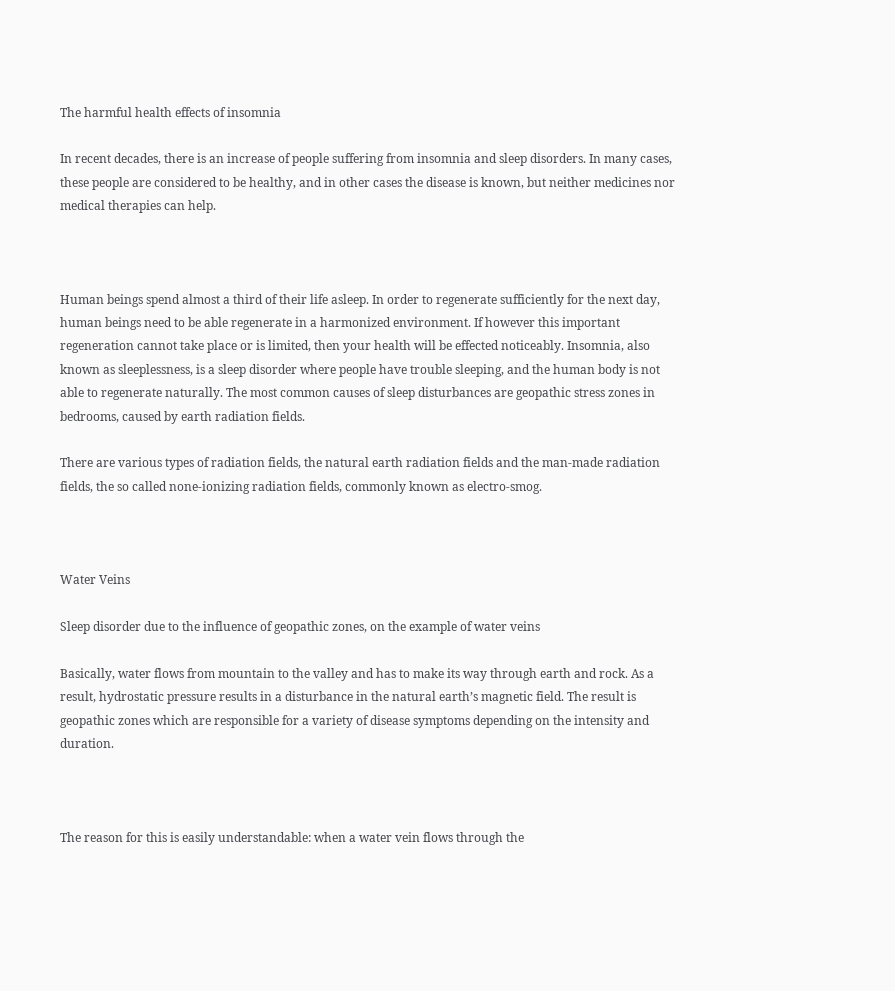The harmful health effects of insomnia

In recent decades, there is an increase of people suffering from insomnia and sleep disorders. In many cases, these people are considered to be healthy, and in other cases the disease is known, but neither medicines nor medical therapies can help.



Human beings spend almost a third of their life asleep. In order to regenerate sufficiently for the next day, human beings need to be able regenerate in a harmonized environment. If however this important regeneration cannot take place or is limited, then your health will be effected noticeably. Insomnia, also known as sleeplessness, is a sleep disorder where people have trouble sleeping, and the human body is not able to regenerate naturally. The most common causes of sleep disturbances are geopathic stress zones in bedrooms, caused by earth radiation fields.

There are various types of radiation fields, the natural earth radiation fields and the man-made radiation fields, the so called none-ionizing radiation fields, commonly known as electro-smog.



Water Veins

Sleep disorder due to the influence of geopathic zones, on the example of water veins

Basically, water flows from mountain to the valley and has to make its way through earth and rock. As a result, hydrostatic pressure results in a disturbance in the natural earth’s magnetic field. The result is geopathic zones which are responsible for a variety of disease symptoms depending on the intensity and duration.



The reason for this is easily understandable: when a water vein flows through the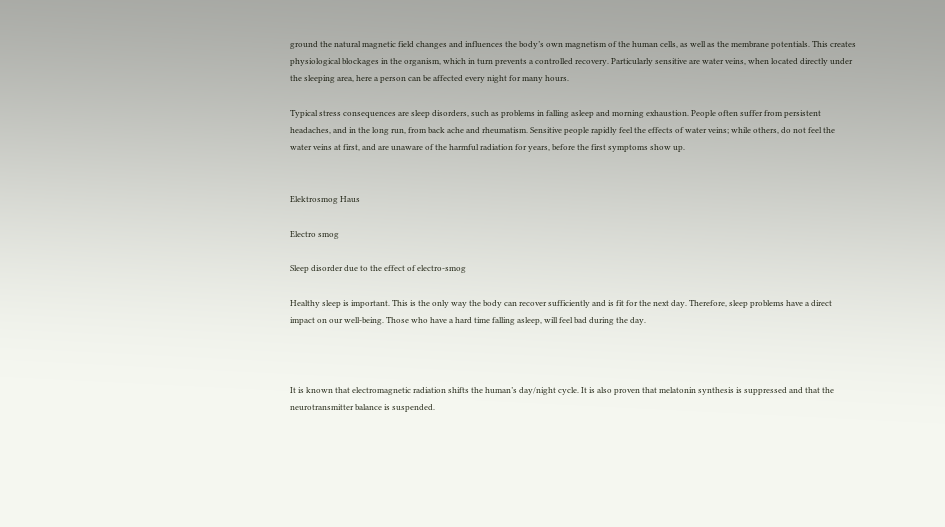ground the natural magnetic field changes and influences the body’s own magnetism of the human cells, as well as the membrane potentials. This creates physiological blockages in the organism, which in turn prevents a controlled recovery. Particularly sensitive are water veins, when located directly under the sleeping area, here a person can be affected every night for many hours.

Typical stress consequences are sleep disorders, such as problems in falling asleep and morning exhaustion. People often suffer from persistent headaches, and in the long run, from back ache and rheumatism. Sensitive people rapidly feel the effects of water veins; while others, do not feel the water veins at first, and are unaware of the harmful radiation for years, before the first symptoms show up.


Elektrosmog Haus

Electro smog

Sleep disorder due to the effect of electro-smog

Healthy sleep is important. This is the only way the body can recover sufficiently and is fit for the next day. Therefore, sleep problems have a direct impact on our well-being. Those who have a hard time falling asleep, will feel bad during the day.



It is known that electromagnetic radiation shifts the human’s day/night cycle. It is also proven that melatonin synthesis is suppressed and that the neurotransmitter balance is suspended.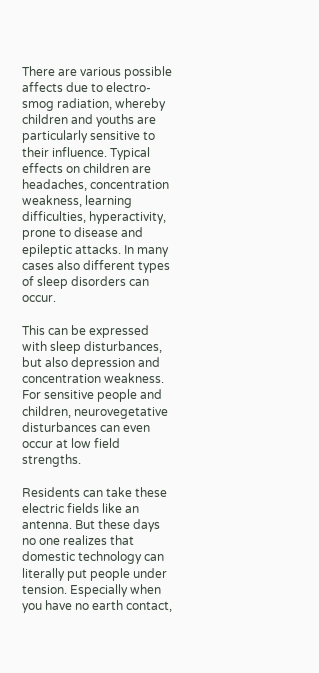There are various possible affects due to electro-smog radiation, whereby children and youths are particularly sensitive to their influence. Typical effects on children are headaches, concentration weakness, learning difficulties, hyperactivity, prone to disease and epileptic attacks. In many cases also different types of sleep disorders can occur.

This can be expressed with sleep disturbances, but also depression and concentration weakness. For sensitive people and children, neurovegetative disturbances can even occur at low field strengths.

Residents can take these electric fields like an antenna. But these days no one realizes that domestic technology can literally put people under tension. Especially when you have no earth contact,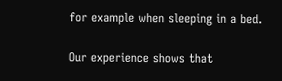for example when sleeping in a bed.

Our experience shows that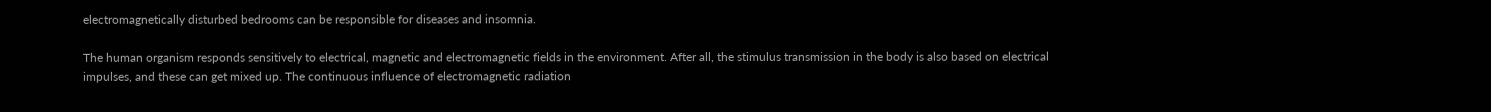electromagnetically disturbed bedrooms can be responsible for diseases and insomnia.

The human organism responds sensitively to electrical, magnetic and electromagnetic fields in the environment. After all, the stimulus transmission in the body is also based on electrical impulses, and these can get mixed up. The continuous influence of electromagnetic radiation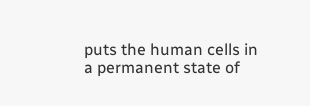puts the human cells in a permanent state of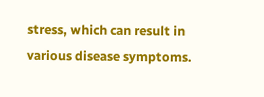stress, which can result in various disease symptoms.